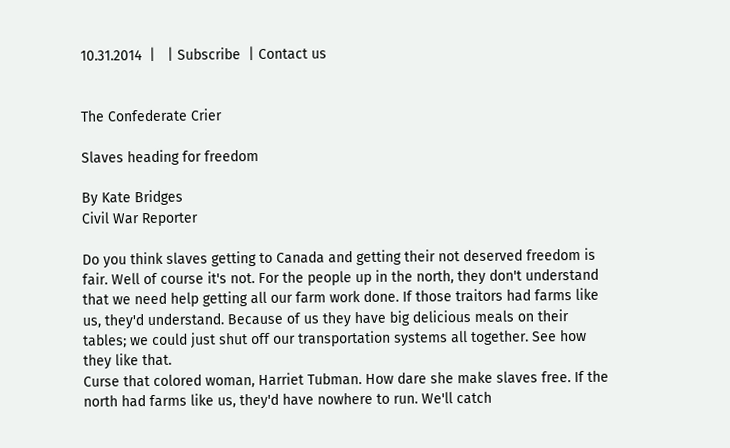10.31.2014  |   | Subscribe  | Contact us


The Confederate Crier

Slaves heading for freedom

By Kate Bridges
Civil War Reporter

Do you think slaves getting to Canada and getting their not deserved freedom is fair. Well of course it's not. For the people up in the north, they don't understand that we need help getting all our farm work done. If those traitors had farms like us, they'd understand. Because of us they have big delicious meals on their tables; we could just shut off our transportation systems all together. See how they like that.
Curse that colored woman, Harriet Tubman. How dare she make slaves free. If the north had farms like us, they'd have nowhere to run. We'll catch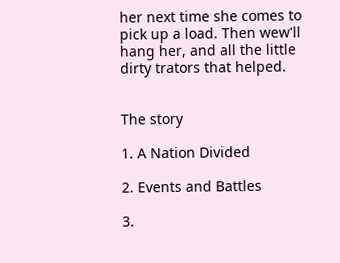her next time she comes to pick up a load. Then wew'll hang her, and all the little dirty trators that helped.


The story

1. A Nation Divided

2. Events and Battles

3.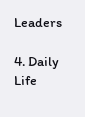Leaders

4. Daily Life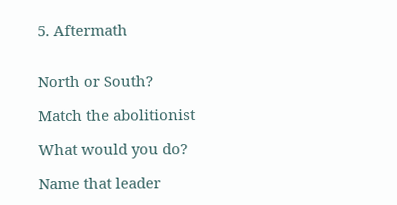5. Aftermath


North or South?

Match the abolitionist

What would you do?

Name that leader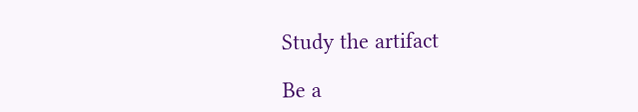Study the artifact

Be a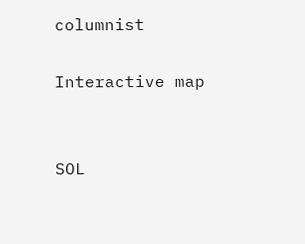columnist

Interactive map


SOL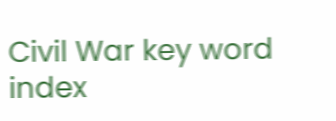Civil War key word index